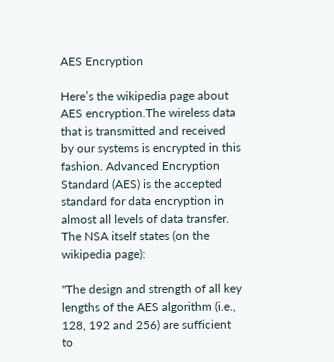AES Encryption

Here’s the wikipedia page about AES encryption.The wireless data that is transmitted and received by our systems is encrypted in this fashion. Advanced Encryption Standard (AES) is the accepted standard for data encryption in almost all levels of data transfer. The NSA itself states (on the wikipedia page):

"The design and strength of all key lengths of the AES algorithm (i.e., 128, 192 and 256) are sufficient to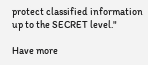protect classified information up to the SECRET level."

Have more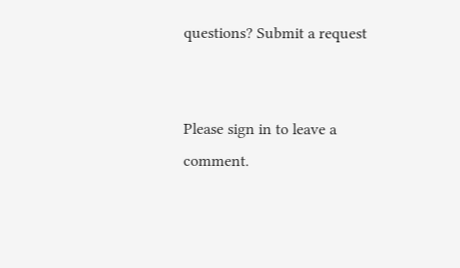questions? Submit a request


Please sign in to leave a comment.